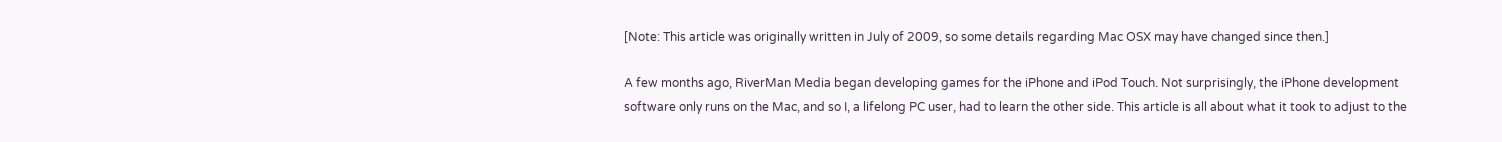[Note: This article was originally written in July of 2009, so some details regarding Mac OSX may have changed since then.]

A few months ago, RiverMan Media began developing games for the iPhone and iPod Touch. Not surprisingly, the iPhone development software only runs on the Mac, and so I, a lifelong PC user, had to learn the other side. This article is all about what it took to adjust to the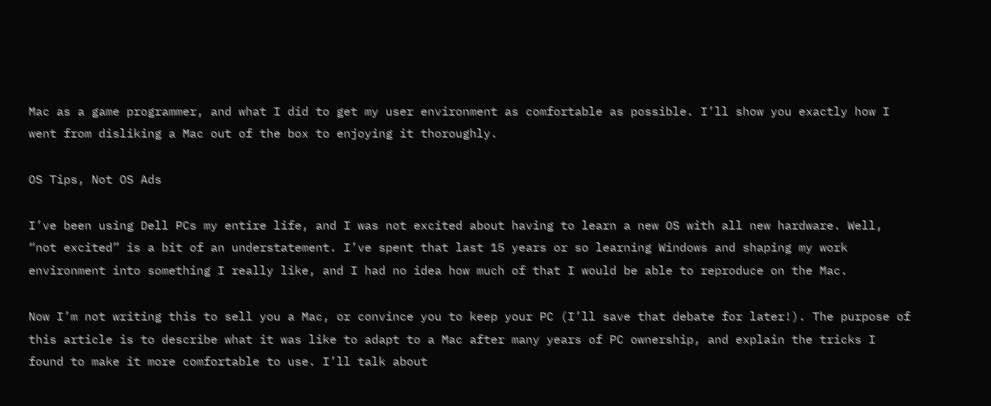Mac as a game programmer, and what I did to get my user environment as comfortable as possible. I’ll show you exactly how I went from disliking a Mac out of the box to enjoying it thoroughly.

OS Tips, Not OS Ads

I’ve been using Dell PCs my entire life, and I was not excited about having to learn a new OS with all new hardware. Well, “not excited” is a bit of an understatement. I’ve spent that last 15 years or so learning Windows and shaping my work environment into something I really like, and I had no idea how much of that I would be able to reproduce on the Mac.

Now I’m not writing this to sell you a Mac, or convince you to keep your PC (I’ll save that debate for later!). The purpose of this article is to describe what it was like to adapt to a Mac after many years of PC ownership, and explain the tricks I found to make it more comfortable to use. I’ll talk about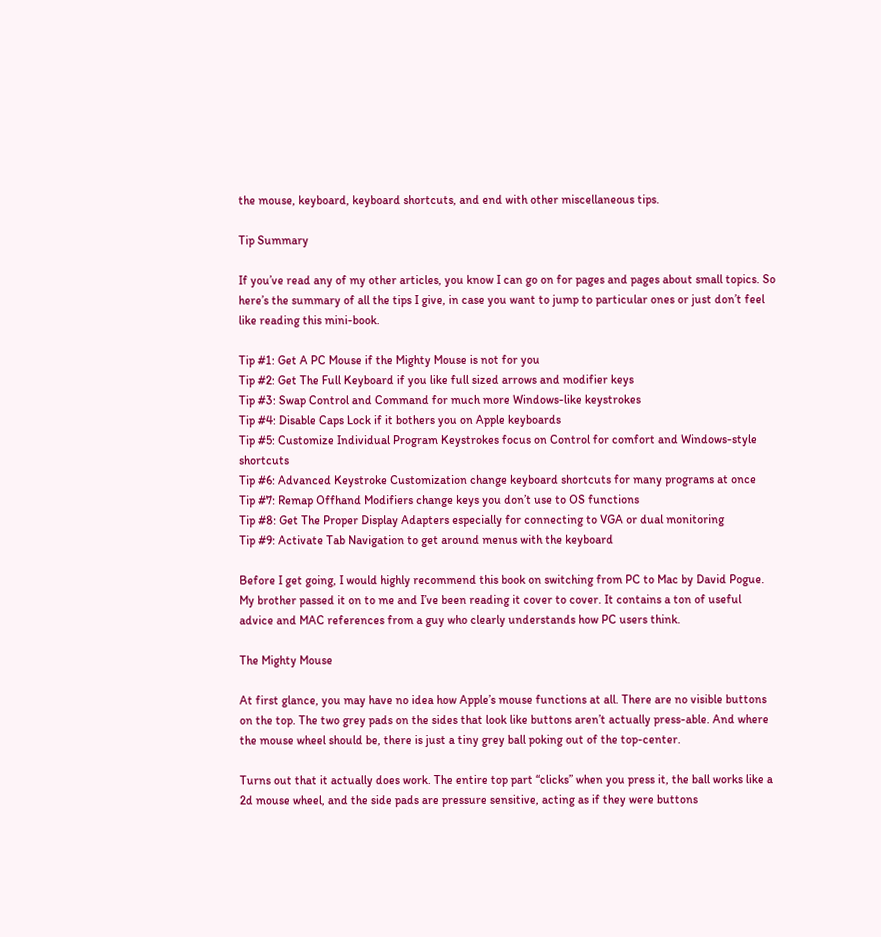the mouse, keyboard, keyboard shortcuts, and end with other miscellaneous tips.

Tip Summary

If you’ve read any of my other articles, you know I can go on for pages and pages about small topics. So here’s the summary of all the tips I give, in case you want to jump to particular ones or just don’t feel like reading this mini-book.

Tip #1: Get A PC Mouse if the Mighty Mouse is not for you
Tip #2: Get The Full Keyboard if you like full sized arrows and modifier keys
Tip #3: Swap Control and Command for much more Windows-like keystrokes
Tip #4: Disable Caps Lock if it bothers you on Apple keyboards
Tip #5: Customize Individual Program Keystrokes focus on Control for comfort and Windows-style shortcuts
Tip #6: Advanced Keystroke Customization change keyboard shortcuts for many programs at once
Tip #7: Remap Offhand Modifiers change keys you don’t use to OS functions
Tip #8: Get The Proper Display Adapters especially for connecting to VGA or dual monitoring
Tip #9: Activate Tab Navigation to get around menus with the keyboard

Before I get going, I would highly recommend this book on switching from PC to Mac by David Pogue. My brother passed it on to me and I’ve been reading it cover to cover. It contains a ton of useful advice and MAC references from a guy who clearly understands how PC users think.

The Mighty Mouse

At first glance, you may have no idea how Apple’s mouse functions at all. There are no visible buttons on the top. The two grey pads on the sides that look like buttons aren’t actually press-able. And where the mouse wheel should be, there is just a tiny grey ball poking out of the top-center.

Turns out that it actually does work. The entire top part “clicks” when you press it, the ball works like a 2d mouse wheel, and the side pads are pressure sensitive, acting as if they were buttons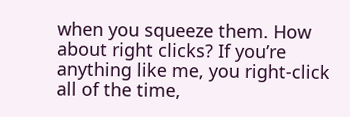when you squeeze them. How about right clicks? If you’re anything like me, you right-click all of the time,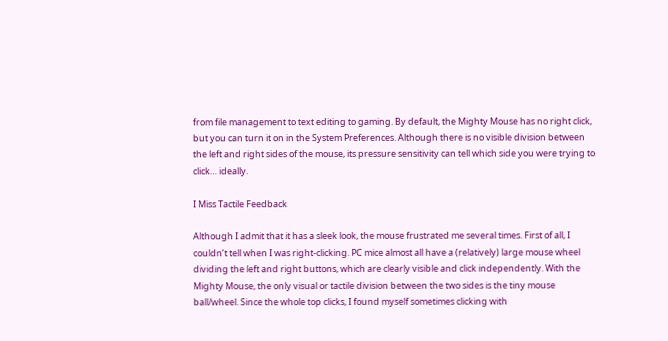from file management to text editing to gaming. By default, the Mighty Mouse has no right click, but you can turn it on in the System Preferences. Although there is no visible division between the left and right sides of the mouse, its pressure sensitivity can tell which side you were trying to click… ideally.

I Miss Tactile Feedback

Although I admit that it has a sleek look, the mouse frustrated me several times. First of all, I couldn’t tell when I was right-clicking. PC mice almost all have a (relatively) large mouse wheel dividing the left and right buttons, which are clearly visible and click independently. With the Mighty Mouse, the only visual or tactile division between the two sides is the tiny mouse ball/wheel. Since the whole top clicks, I found myself sometimes clicking with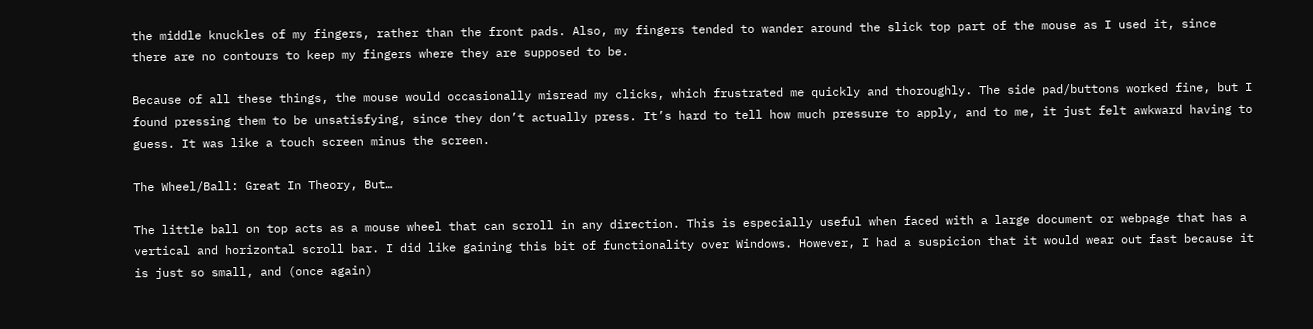the middle knuckles of my fingers, rather than the front pads. Also, my fingers tended to wander around the slick top part of the mouse as I used it, since there are no contours to keep my fingers where they are supposed to be.

Because of all these things, the mouse would occasionally misread my clicks, which frustrated me quickly and thoroughly. The side pad/buttons worked fine, but I found pressing them to be unsatisfying, since they don’t actually press. It’s hard to tell how much pressure to apply, and to me, it just felt awkward having to guess. It was like a touch screen minus the screen.

The Wheel/Ball: Great In Theory, But…

The little ball on top acts as a mouse wheel that can scroll in any direction. This is especially useful when faced with a large document or webpage that has a vertical and horizontal scroll bar. I did like gaining this bit of functionality over Windows. However, I had a suspicion that it would wear out fast because it is just so small, and (once again)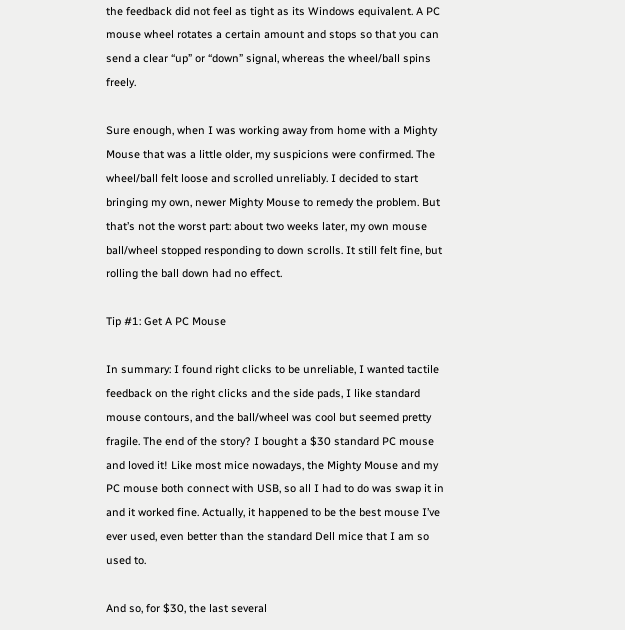the feedback did not feel as tight as its Windows equivalent. A PC mouse wheel rotates a certain amount and stops so that you can send a clear “up” or “down” signal, whereas the wheel/ball spins freely.

Sure enough, when I was working away from home with a Mighty Mouse that was a little older, my suspicions were confirmed. The wheel/ball felt loose and scrolled unreliably. I decided to start bringing my own, newer Mighty Mouse to remedy the problem. But that’s not the worst part: about two weeks later, my own mouse ball/wheel stopped responding to down scrolls. It still felt fine, but rolling the ball down had no effect.

Tip #1: Get A PC Mouse

In summary: I found right clicks to be unreliable, I wanted tactile feedback on the right clicks and the side pads, I like standard mouse contours, and the ball/wheel was cool but seemed pretty fragile. The end of the story? I bought a $30 standard PC mouse and loved it! Like most mice nowadays, the Mighty Mouse and my PC mouse both connect with USB, so all I had to do was swap it in and it worked fine. Actually, it happened to be the best mouse I’ve ever used, even better than the standard Dell mice that I am so used to.

And so, for $30, the last several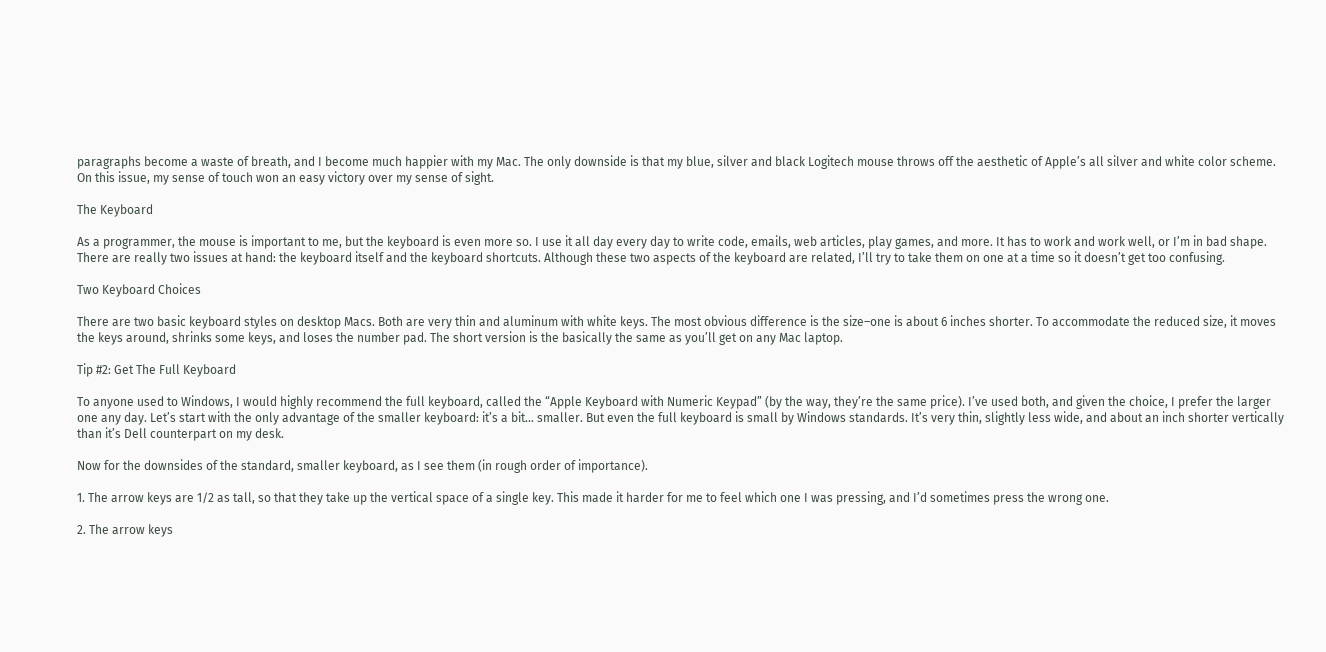paragraphs become a waste of breath, and I become much happier with my Mac. The only downside is that my blue, silver and black Logitech mouse throws off the aesthetic of Apple’s all silver and white color scheme. On this issue, my sense of touch won an easy victory over my sense of sight.

The Keyboard

As a programmer, the mouse is important to me, but the keyboard is even more so. I use it all day every day to write code, emails, web articles, play games, and more. It has to work and work well, or I’m in bad shape. There are really two issues at hand: the keyboard itself and the keyboard shortcuts. Although these two aspects of the keyboard are related, I’ll try to take them on one at a time so it doesn’t get too confusing.

Two Keyboard Choices

There are two basic keyboard styles on desktop Macs. Both are very thin and aluminum with white keys. The most obvious difference is the size–one is about 6 inches shorter. To accommodate the reduced size, it moves the keys around, shrinks some keys, and loses the number pad. The short version is the basically the same as you’ll get on any Mac laptop.

Tip #2: Get The Full Keyboard

To anyone used to Windows, I would highly recommend the full keyboard, called the “Apple Keyboard with Numeric Keypad” (by the way, they’re the same price). I’ve used both, and given the choice, I prefer the larger one any day. Let’s start with the only advantage of the smaller keyboard: it’s a bit… smaller. But even the full keyboard is small by Windows standards. It’s very thin, slightly less wide, and about an inch shorter vertically than it’s Dell counterpart on my desk.

Now for the downsides of the standard, smaller keyboard, as I see them (in rough order of importance).

1. The arrow keys are 1/2 as tall, so that they take up the vertical space of a single key. This made it harder for me to feel which one I was pressing, and I’d sometimes press the wrong one.

2. The arrow keys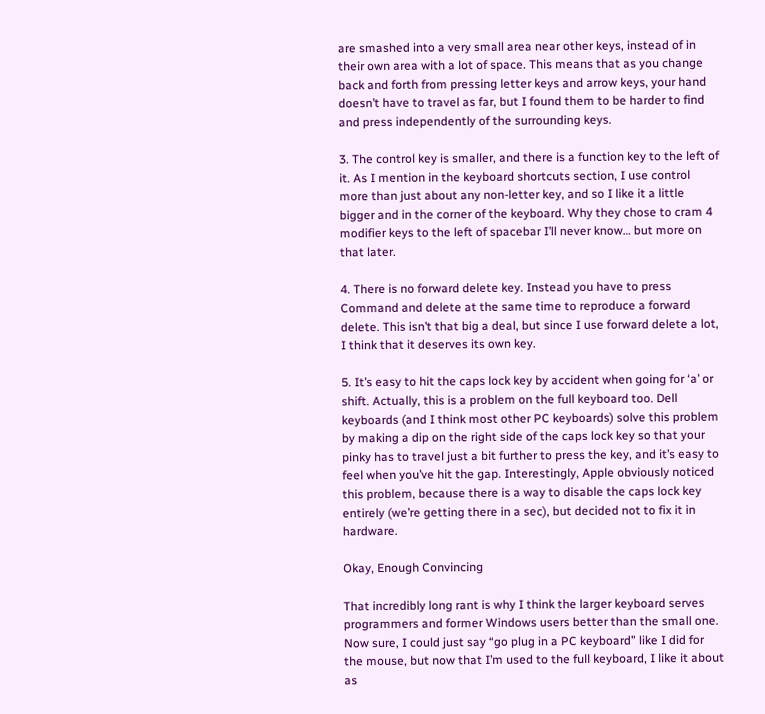are smashed into a very small area near other keys, instead of in their own area with a lot of space. This means that as you change back and forth from pressing letter keys and arrow keys, your hand doesn’t have to travel as far, but I found them to be harder to find and press independently of the surrounding keys.

3. The control key is smaller, and there is a function key to the left of it. As I mention in the keyboard shortcuts section, I use control more than just about any non-letter key, and so I like it a little bigger and in the corner of the keyboard. Why they chose to cram 4 modifier keys to the left of spacebar I’ll never know… but more on that later.

4. There is no forward delete key. Instead you have to press Command and delete at the same time to reproduce a forward delete. This isn’t that big a deal, but since I use forward delete a lot, I think that it deserves its own key.

5. It’s easy to hit the caps lock key by accident when going for ‘a’ or shift. Actually, this is a problem on the full keyboard too. Dell keyboards (and I think most other PC keyboards) solve this problem by making a dip on the right side of the caps lock key so that your pinky has to travel just a bit further to press the key, and it’s easy to feel when you’ve hit the gap. Interestingly, Apple obviously noticed this problem, because there is a way to disable the caps lock key entirely (we’re getting there in a sec), but decided not to fix it in hardware.

Okay, Enough Convincing

That incredibly long rant is why I think the larger keyboard serves programmers and former Windows users better than the small one. Now sure, I could just say “go plug in a PC keyboard” like I did for the mouse, but now that I’m used to the full keyboard, I like it about as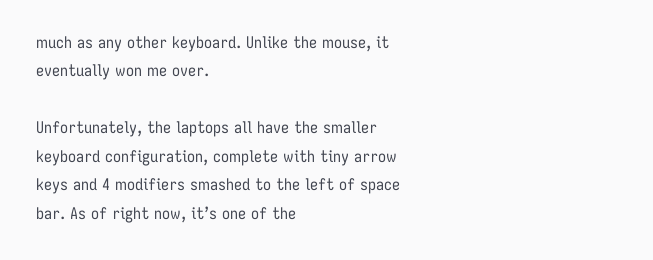much as any other keyboard. Unlike the mouse, it eventually won me over.

Unfortunately, the laptops all have the smaller keyboard configuration, complete with tiny arrow keys and 4 modifiers smashed to the left of space bar. As of right now, it’s one of the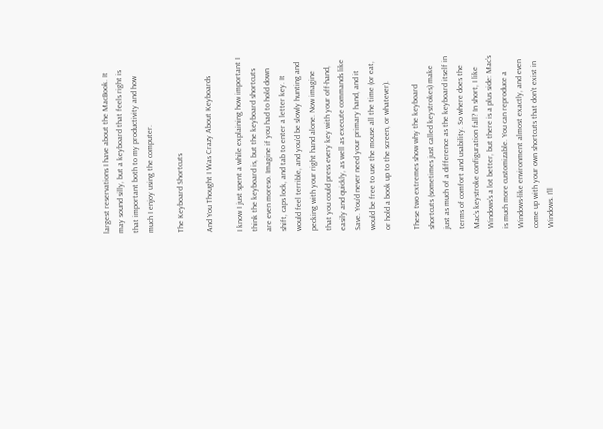largest reservations I have about the MacBook. It may sound silly, but a keyboard that feels right is that important both to my productivity and how much I enjoy using the computer.

The Keyboard Shortcuts

And You Thought I Was Crazy About Keyboards

I know I just spent a while explaining how important I think the keyboard is, but the keyboard shortcuts are even moreso. Imagine if you had to hold down shift, caps lock, and tab to enter a letter key. It would feel terrible, and you’d be slowly hunting and pecking with your right hand alone. Now imagine that you could press every key with your off-hand, easily and quickly, as well as execute commands like Save. You’d never need your primary hand, and it would be free to use the mouse all the time (or eat, or hold a book up to the screen, or whatever).

These two extremes show why the keyboard shortcuts (sometimes just called keystrokes) make just as much of a difference as the keyboard itself in terms of comfort and usability. So where does the Mac’s keystroke configuration fall? In short, I like Windows’s a lot better, but there is a plus side: Mac’s is much more customizable. You can reproduce a Windows-like environment almost exactly, and even come up with your own shortcuts that don’t exist in Windows. I’ll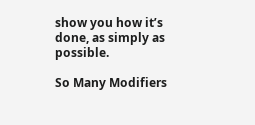show you how it’s done, as simply as possible.

So Many Modifiers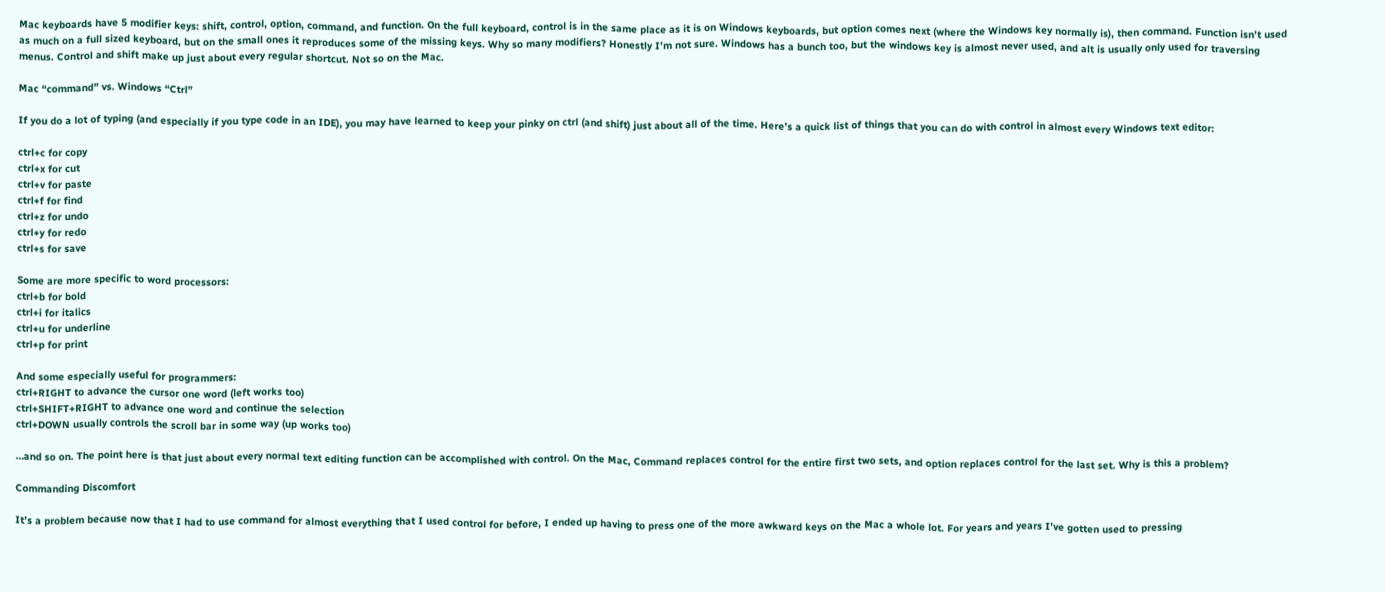Mac keyboards have 5 modifier keys: shift, control, option, command, and function. On the full keyboard, control is in the same place as it is on Windows keyboards, but option comes next (where the Windows key normally is), then command. Function isn’t used as much on a full sized keyboard, but on the small ones it reproduces some of the missing keys. Why so many modifiers? Honestly I’m not sure. Windows has a bunch too, but the windows key is almost never used, and alt is usually only used for traversing menus. Control and shift make up just about every regular shortcut. Not so on the Mac.

Mac “command” vs. Windows “Ctrl”

If you do a lot of typing (and especially if you type code in an IDE), you may have learned to keep your pinky on ctrl (and shift) just about all of the time. Here’s a quick list of things that you can do with control in almost every Windows text editor:

ctrl+c for copy
ctrl+x for cut
ctrl+v for paste
ctrl+f for find
ctrl+z for undo
ctrl+y for redo
ctrl+s for save

Some are more specific to word processors:
ctrl+b for bold
ctrl+i for italics
ctrl+u for underline
ctrl+p for print

And some especially useful for programmers:
ctrl+RIGHT to advance the cursor one word (left works too)
ctrl+SHIFT+RIGHT to advance one word and continue the selection
ctrl+DOWN usually controls the scroll bar in some way (up works too)

…and so on. The point here is that just about every normal text editing function can be accomplished with control. On the Mac, Command replaces control for the entire first two sets, and option replaces control for the last set. Why is this a problem?

Commanding Discomfort

It’s a problem because now that I had to use command for almost everything that I used control for before, I ended up having to press one of the more awkward keys on the Mac a whole lot. For years and years I’ve gotten used to pressing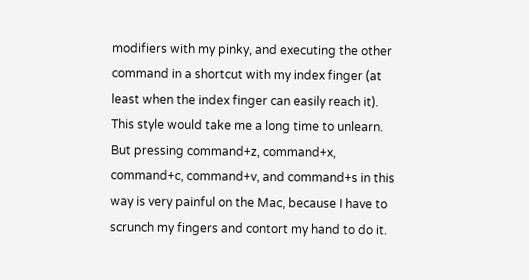modifiers with my pinky, and executing the other command in a shortcut with my index finger (at least when the index finger can easily reach it). This style would take me a long time to unlearn. But pressing command+z, command+x, command+c, command+v, and command+s in this way is very painful on the Mac, because I have to scrunch my fingers and contort my hand to do it.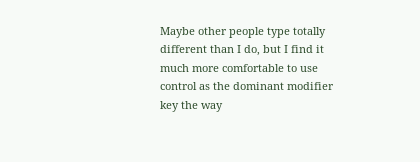Maybe other people type totally different than I do, but I find it much more comfortable to use control as the dominant modifier key the way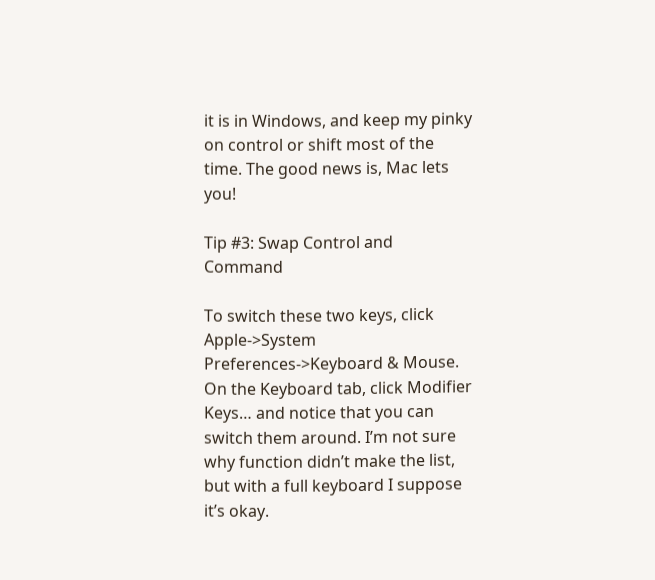it is in Windows, and keep my pinky on control or shift most of the time. The good news is, Mac lets you!

Tip #3: Swap Control and Command

To switch these two keys, click Apple->System Preferences->Keyboard & Mouse. On the Keyboard tab, click Modifier Keys… and notice that you can switch them around. I’m not sure why function didn’t make the list, but with a full keyboard I suppose it’s okay.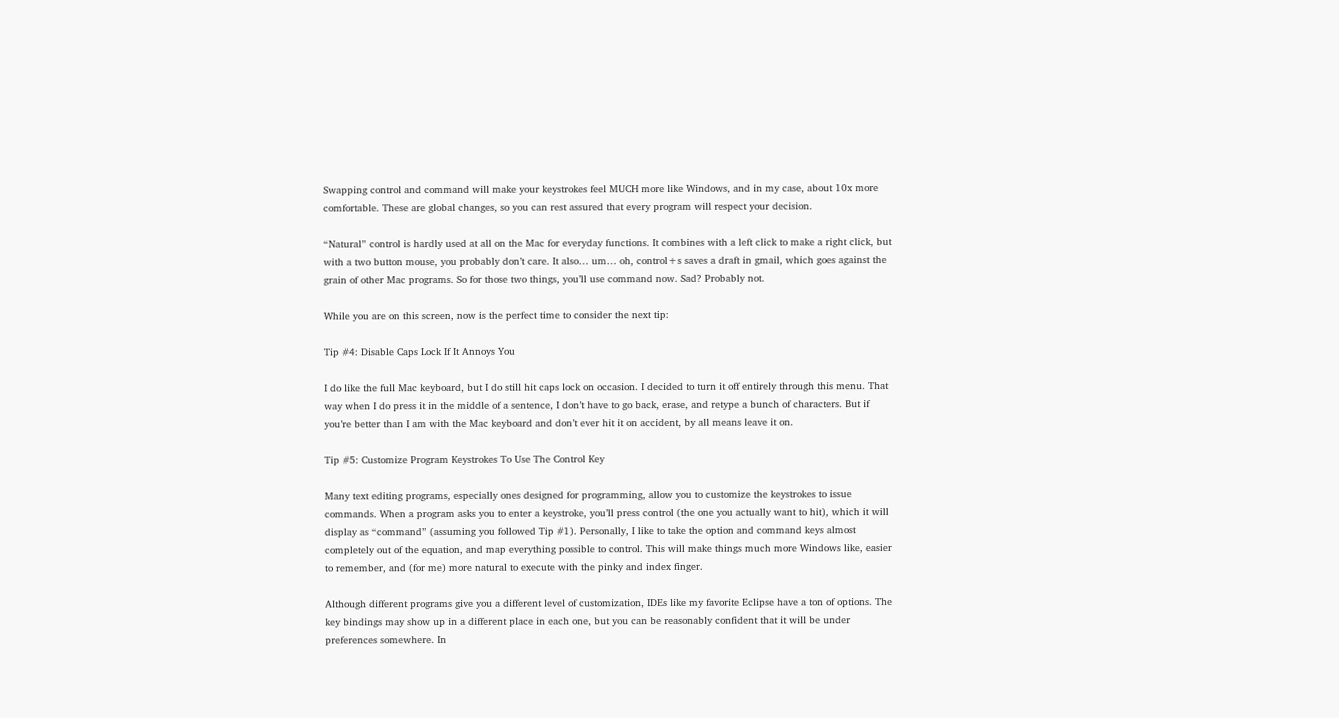Swapping control and command will make your keystrokes feel MUCH more like Windows, and in my case, about 10x more comfortable. These are global changes, so you can rest assured that every program will respect your decision.

“Natural” control is hardly used at all on the Mac for everyday functions. It combines with a left click to make a right click, but with a two button mouse, you probably don’t care. It also… um… oh, control+s saves a draft in gmail, which goes against the grain of other Mac programs. So for those two things, you’ll use command now. Sad? Probably not.

While you are on this screen, now is the perfect time to consider the next tip:

Tip #4: Disable Caps Lock If It Annoys You

I do like the full Mac keyboard, but I do still hit caps lock on occasion. I decided to turn it off entirely through this menu. That way when I do press it in the middle of a sentence, I don’t have to go back, erase, and retype a bunch of characters. But if you’re better than I am with the Mac keyboard and don’t ever hit it on accident, by all means leave it on.

Tip #5: Customize Program Keystrokes To Use The Control Key

Many text editing programs, especially ones designed for programming, allow you to customize the keystrokes to issue commands. When a program asks you to enter a keystroke, you’ll press control (the one you actually want to hit), which it will display as “command” (assuming you followed Tip #1). Personally, I like to take the option and command keys almost completely out of the equation, and map everything possible to control. This will make things much more Windows like, easier to remember, and (for me) more natural to execute with the pinky and index finger.

Although different programs give you a different level of customization, IDEs like my favorite Eclipse have a ton of options. The key bindings may show up in a different place in each one, but you can be reasonably confident that it will be under preferences somewhere. In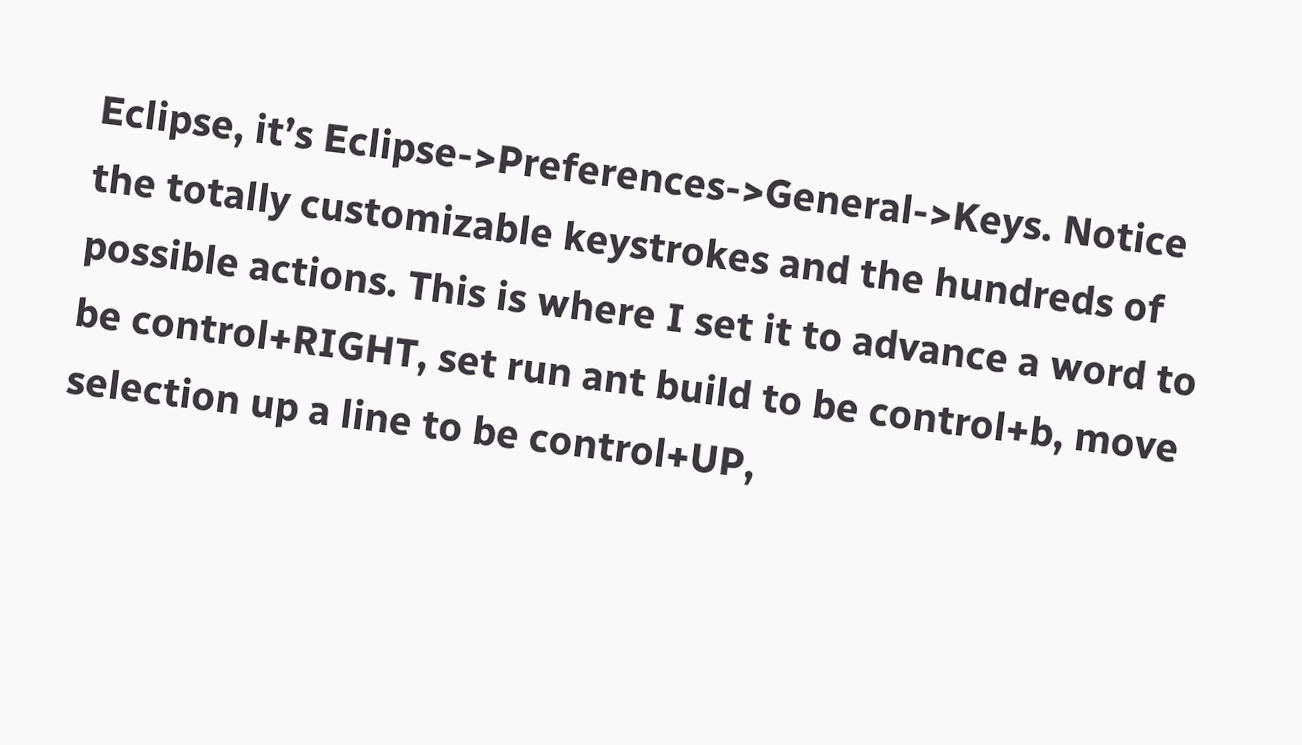Eclipse, it’s Eclipse->Preferences->General->Keys. Notice the totally customizable keystrokes and the hundreds of possible actions. This is where I set it to advance a word to be control+RIGHT, set run ant build to be control+b, move selection up a line to be control+UP,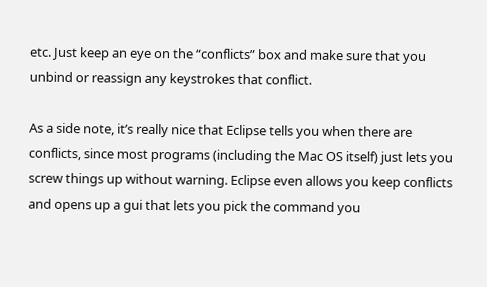etc. Just keep an eye on the “conflicts” box and make sure that you unbind or reassign any keystrokes that conflict.

As a side note, it’s really nice that Eclipse tells you when there are conflicts, since most programs (including the Mac OS itself) just lets you screw things up without warning. Eclipse even allows you keep conflicts and opens up a gui that lets you pick the command you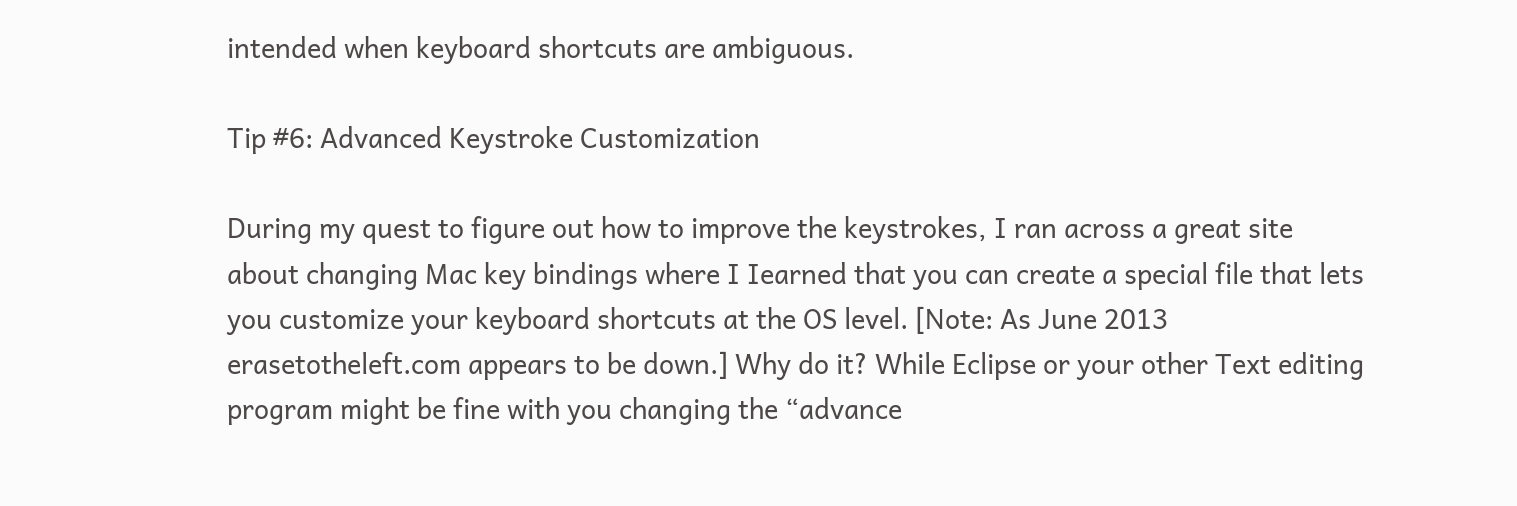intended when keyboard shortcuts are ambiguous.

Tip #6: Advanced Keystroke Customization

During my quest to figure out how to improve the keystrokes, I ran across a great site about changing Mac key bindings where I Iearned that you can create a special file that lets you customize your keyboard shortcuts at the OS level. [Note: As June 2013 erasetotheleft.com appears to be down.] Why do it? While Eclipse or your other Text editing program might be fine with you changing the “advance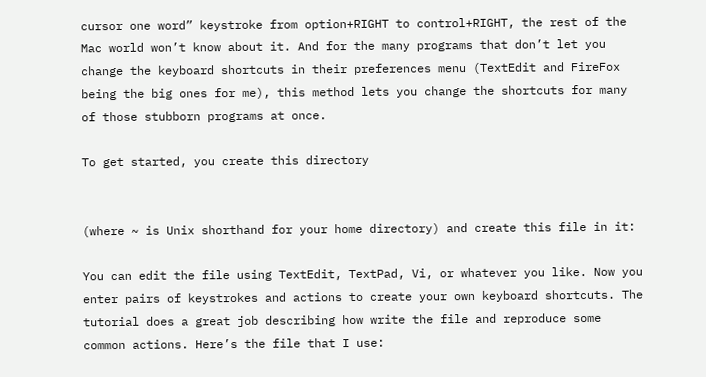cursor one word” keystroke from option+RIGHT to control+RIGHT, the rest of the Mac world won’t know about it. And for the many programs that don’t let you change the keyboard shortcuts in their preferences menu (TextEdit and FireFox being the big ones for me), this method lets you change the shortcuts for many of those stubborn programs at once.

To get started, you create this directory


(where ~ is Unix shorthand for your home directory) and create this file in it:

You can edit the file using TextEdit, TextPad, Vi, or whatever you like. Now you enter pairs of keystrokes and actions to create your own keyboard shortcuts. The tutorial does a great job describing how write the file and reproduce some common actions. Here’s the file that I use: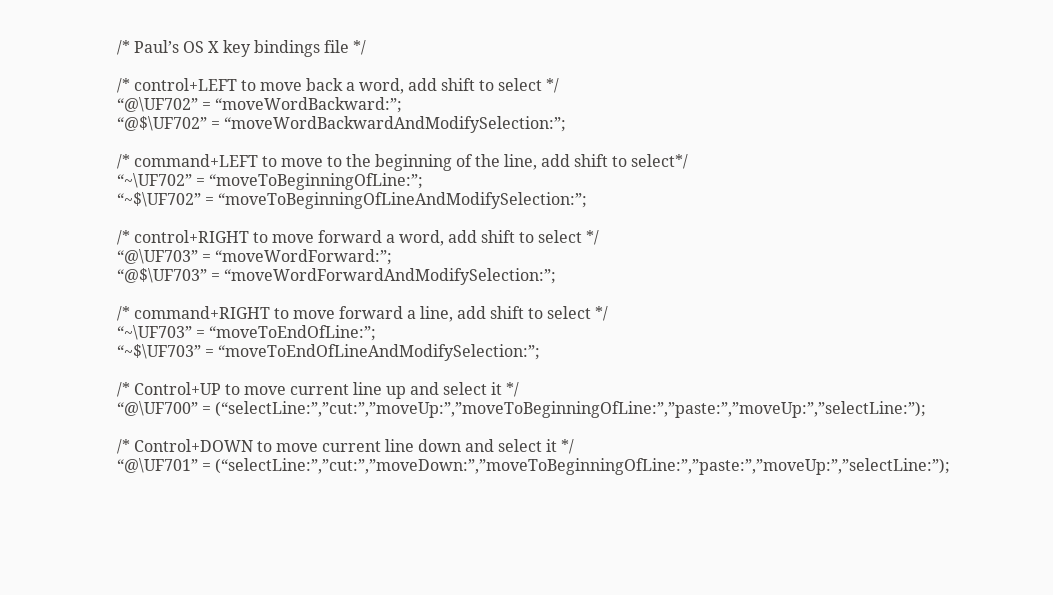/* Paul’s OS X key bindings file */

/* control+LEFT to move back a word, add shift to select */
“@\UF702” = “moveWordBackward:”;
“@$\UF702” = “moveWordBackwardAndModifySelection:”;

/* command+LEFT to move to the beginning of the line, add shift to select*/
“~\UF702” = “moveToBeginningOfLine:”;
“~$\UF702” = “moveToBeginningOfLineAndModifySelection:”;

/* control+RIGHT to move forward a word, add shift to select */
“@\UF703” = “moveWordForward:”;
“@$\UF703” = “moveWordForwardAndModifySelection:”;

/* command+RIGHT to move forward a line, add shift to select */
“~\UF703” = “moveToEndOfLine:”;
“~$\UF703” = “moveToEndOfLineAndModifySelection:”;

/* Control+UP to move current line up and select it */
“@\UF700” = (“selectLine:”,”cut:”,”moveUp:”,”moveToBeginningOfLine:”,”paste:”,”moveUp:”,”selectLine:”);

/* Control+DOWN to move current line down and select it */
“@\UF701” = (“selectLine:”,”cut:”,”moveDown:”,”moveToBeginningOfLine:”,”paste:”,”moveUp:”,”selectLine:”);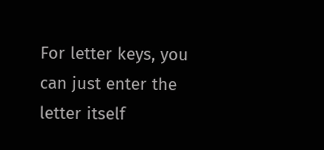For letter keys, you can just enter the letter itself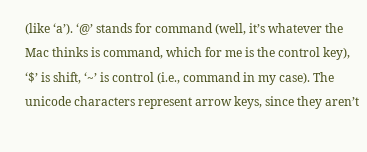(like ‘a’). ‘@’ stands for command (well, it’s whatever the Mac thinks is command, which for me is the control key), ‘$’ is shift, ‘~’ is control (i.e., command in my case). The unicode characters represent arrow keys, since they aren’t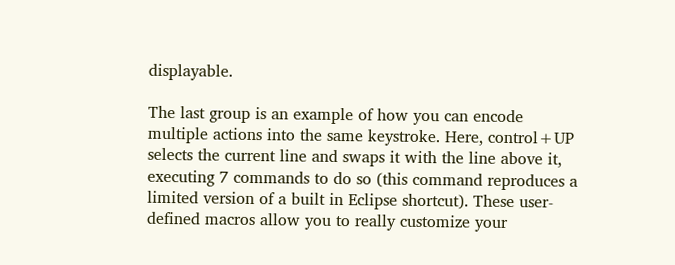displayable.

The last group is an example of how you can encode multiple actions into the same keystroke. Here, control+UP selects the current line and swaps it with the line above it, executing 7 commands to do so (this command reproduces a limited version of a built in Eclipse shortcut). These user-defined macros allow you to really customize your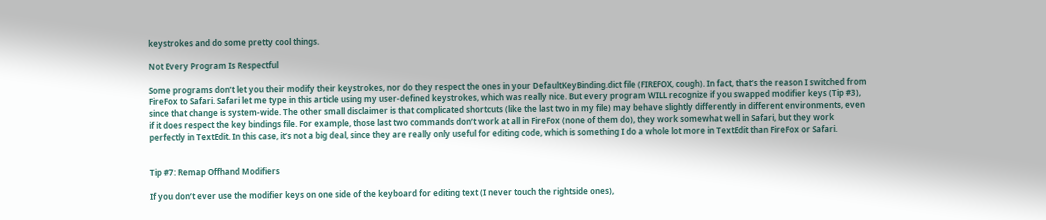keystrokes and do some pretty cool things.

Not Every Program Is Respectful

Some programs don’t let you their modify their keystrokes, nor do they respect the ones in your DefaultKeyBinding.dict file (FIREFOX, cough). In fact, that’s the reason I switched from FireFox to Safari. Safari let me type in this article using my user-defined keystrokes, which was really nice. But every program WILL recognize if you swapped modifier keys (Tip #3), since that change is system-wide. The other small disclaimer is that complicated shortcuts (like the last two in my file) may behave slightly differently in different environments, even if it does respect the key bindings file. For example, those last two commands don’t work at all in FireFox (none of them do), they work somewhat well in Safari, but they work perfectly in TextEdit. In this case, it’s not a big deal, since they are really only useful for editing code, which is something I do a whole lot more in TextEdit than FireFox or Safari.


Tip #7: Remap Offhand Modifiers

If you don’t ever use the modifier keys on one side of the keyboard for editing text (I never touch the rightside ones),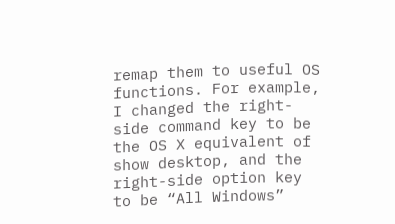remap them to useful OS functions. For example, I changed the right-side command key to be the OS X equivalent of show desktop, and the right-side option key to be “All Windows”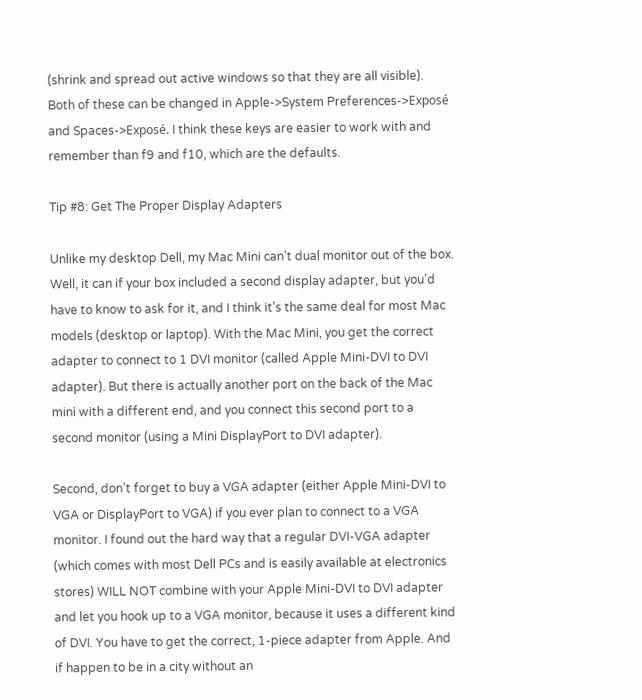(shrink and spread out active windows so that they are all visible). Both of these can be changed in Apple->System Preferences->Exposé and Spaces->Exposé. I think these keys are easier to work with and remember than f9 and f10, which are the defaults.

Tip #8: Get The Proper Display Adapters

Unlike my desktop Dell, my Mac Mini can’t dual monitor out of the box. Well, it can if your box included a second display adapter, but you’d have to know to ask for it, and I think it’s the same deal for most Mac models (desktop or laptop). With the Mac Mini, you get the correct adapter to connect to 1 DVI monitor (called Apple Mini-DVI to DVI adapter). But there is actually another port on the back of the Mac mini with a different end, and you connect this second port to a second monitor (using a Mini DisplayPort to DVI adapter).

Second, don’t forget to buy a VGA adapter (either Apple Mini-DVI to VGA or DisplayPort to VGA) if you ever plan to connect to a VGA monitor. I found out the hard way that a regular DVI-VGA adapter (which comes with most Dell PCs and is easily available at electronics stores) WILL NOT combine with your Apple Mini-DVI to DVI adapter and let you hook up to a VGA monitor, because it uses a different kind of DVI. You have to get the correct, 1-piece adapter from Apple. And if happen to be in a city without an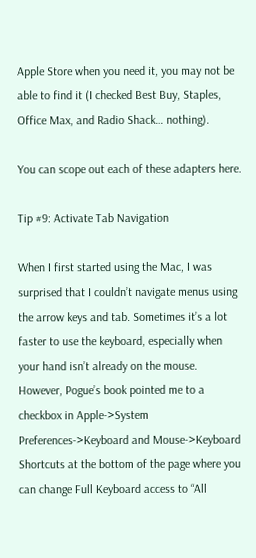Apple Store when you need it, you may not be able to find it (I checked Best Buy, Staples, Office Max, and Radio Shack… nothing).

You can scope out each of these adapters here.

Tip #9: Activate Tab Navigation

When I first started using the Mac, I was surprised that I couldn’t navigate menus using the arrow keys and tab. Sometimes it’s a lot faster to use the keyboard, especially when your hand isn’t already on the mouse. However, Pogue’s book pointed me to a checkbox in Apple->System Preferences->Keyboard and Mouse->Keyboard Shortcuts at the bottom of the page where you can change Full Keyboard access to “All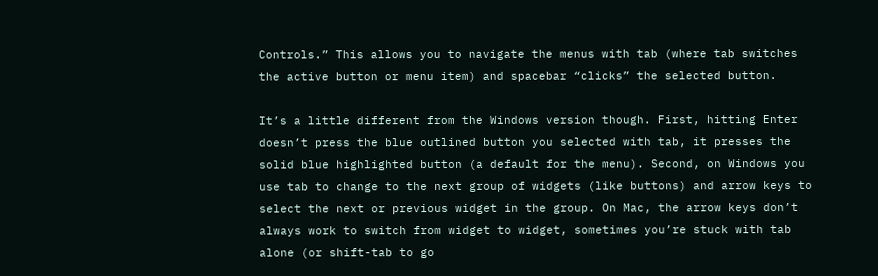Controls.” This allows you to navigate the menus with tab (where tab switches the active button or menu item) and spacebar “clicks” the selected button.

It’s a little different from the Windows version though. First, hitting Enter doesn’t press the blue outlined button you selected with tab, it presses the solid blue highlighted button (a default for the menu). Second, on Windows you use tab to change to the next group of widgets (like buttons) and arrow keys to select the next or previous widget in the group. On Mac, the arrow keys don’t always work to switch from widget to widget, sometimes you’re stuck with tab alone (or shift-tab to go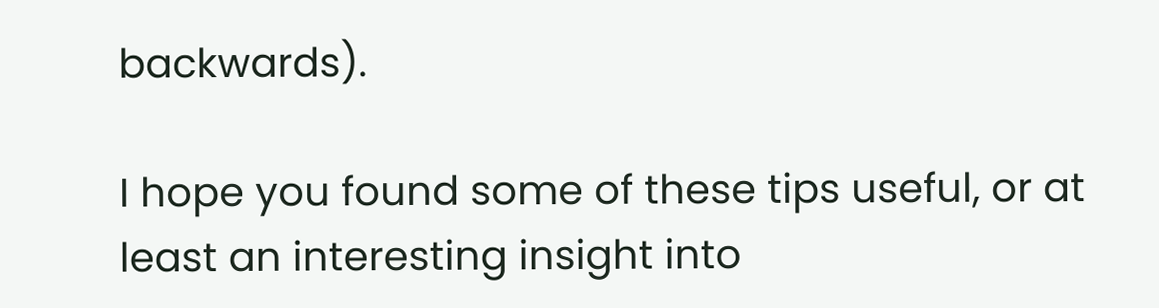backwards).

I hope you found some of these tips useful, or at least an interesting insight into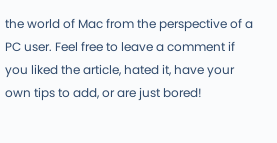the world of Mac from the perspective of a PC user. Feel free to leave a comment if you liked the article, hated it, have your own tips to add, or are just bored!